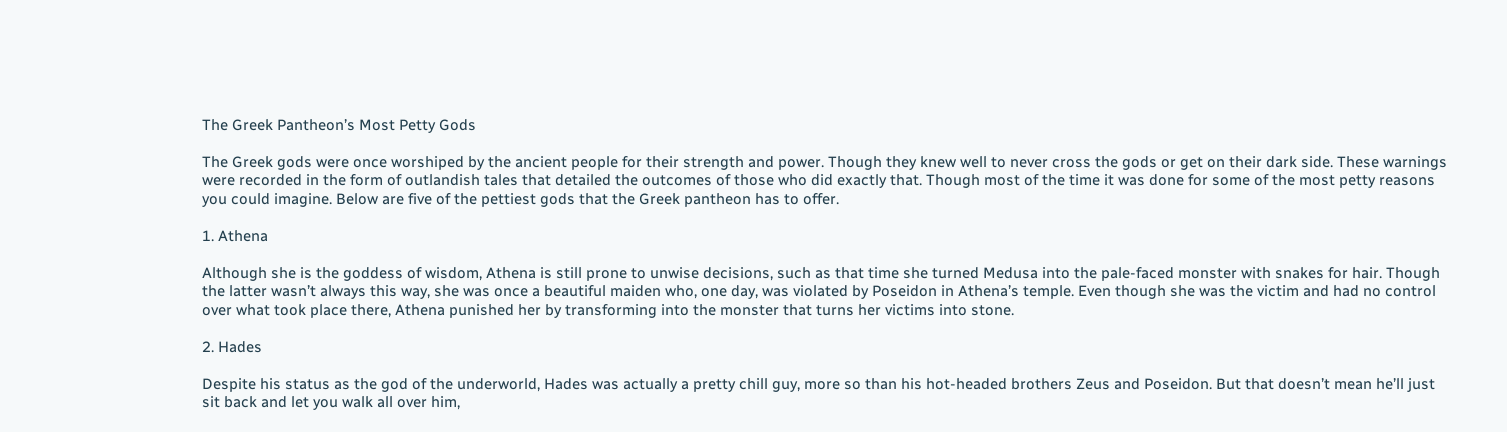The Greek Pantheon’s Most Petty Gods

The Greek gods were once worshiped by the ancient people for their strength and power. Though they knew well to never cross the gods or get on their dark side. These warnings were recorded in the form of outlandish tales that detailed the outcomes of those who did exactly that. Though most of the time it was done for some of the most petty reasons you could imagine. Below are five of the pettiest gods that the Greek pantheon has to offer.

1. Athena

Although she is the goddess of wisdom, Athena is still prone to unwise decisions, such as that time she turned Medusa into the pale-faced monster with snakes for hair. Though the latter wasn’t always this way, she was once a beautiful maiden who, one day, was violated by Poseidon in Athena’s temple. Even though she was the victim and had no control over what took place there, Athena punished her by transforming into the monster that turns her victims into stone.

2. Hades

Despite his status as the god of the underworld, Hades was actually a pretty chill guy, more so than his hot-headed brothers Zeus and Poseidon. But that doesn’t mean he’ll just sit back and let you walk all over him,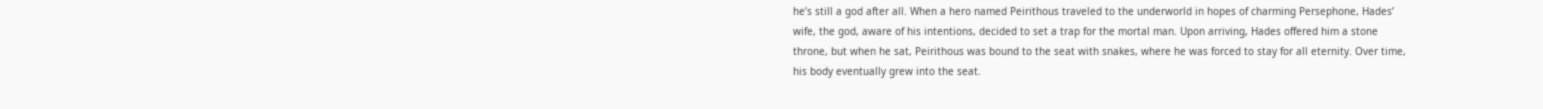he’s still a god after all. When a hero named Peirithous traveled to the underworld in hopes of charming Persephone, Hades’ wife, the god, aware of his intentions, decided to set a trap for the mortal man. Upon arriving, Hades offered him a stone throne, but when he sat, Peirithous was bound to the seat with snakes, where he was forced to stay for all eternity. Over time, his body eventually grew into the seat.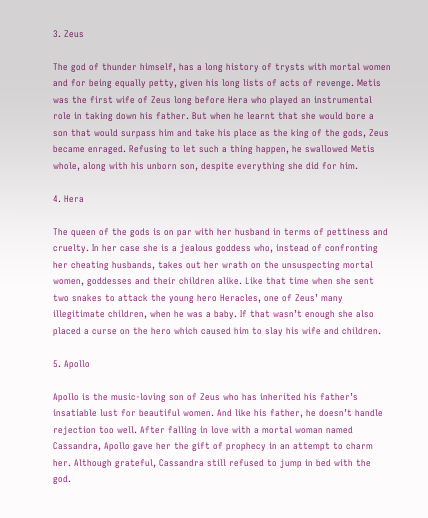3. Zeus

The god of thunder himself, has a long history of trysts with mortal women and for being equally petty, given his long lists of acts of revenge. Metis was the first wife of Zeus long before Hera who played an instrumental role in taking down his father. But when he learnt that she would bore a son that would surpass him and take his place as the king of the gods, Zeus became enraged. Refusing to let such a thing happen, he swallowed Metis whole, along with his unborn son, despite everything she did for him.

4. Hera

The queen of the gods is on par with her husband in terms of pettiness and cruelty. In her case she is a jealous goddess who, instead of confronting her cheating husbands, takes out her wrath on the unsuspecting mortal women, goddesses and their children alike. Like that time when she sent two snakes to attack the young hero Heracles, one of Zeus’ many illegitimate children, when he was a baby. If that wasn’t enough she also placed a curse on the hero which caused him to slay his wife and children.

5. Apollo

Apollo is the music-loving son of Zeus who has inherited his father’s insatiable lust for beautiful women. And like his father, he doesn’t handle rejection too well. After falling in love with a mortal woman named Cassandra, Apollo gave her the gift of prophecy in an attempt to charm her. Although grateful, Cassandra still refused to jump in bed with the god.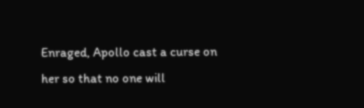Enraged, Apollo cast a curse on her so that no one will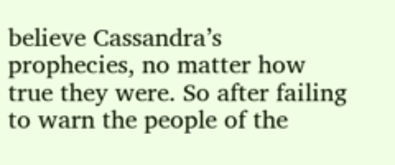believe Cassandra’s prophecies, no matter how true they were. So after failing to warn the people of the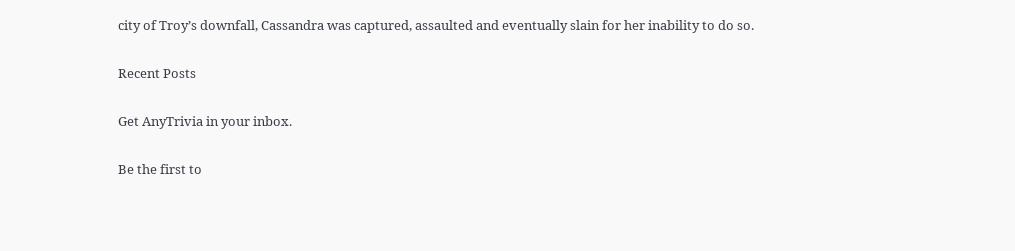city of Troy’s downfall, Cassandra was captured, assaulted and eventually slain for her inability to do so.

Recent Posts

Get AnyTrivia in your inbox.

Be the first to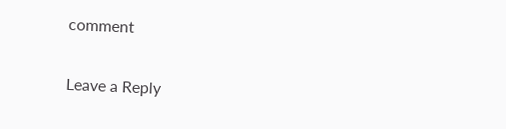comment

Leave a Reply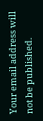Your email address will not be published.